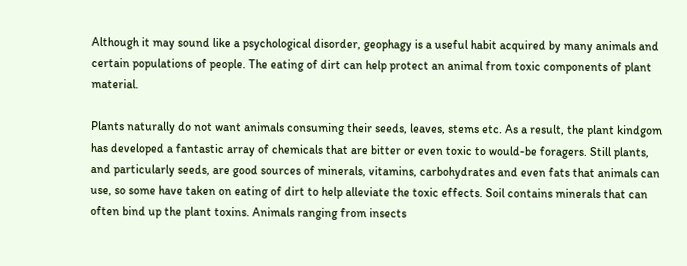Although it may sound like a psychological disorder, geophagy is a useful habit acquired by many animals and certain populations of people. The eating of dirt can help protect an animal from toxic components of plant material.

Plants naturally do not want animals consuming their seeds, leaves, stems etc. As a result, the plant kindgom has developed a fantastic array of chemicals that are bitter or even toxic to would-be foragers. Still plants, and particularly seeds, are good sources of minerals, vitamins, carbohydrates and even fats that animals can use, so some have taken on eating of dirt to help alleviate the toxic effects. Soil contains minerals that can often bind up the plant toxins. Animals ranging from insects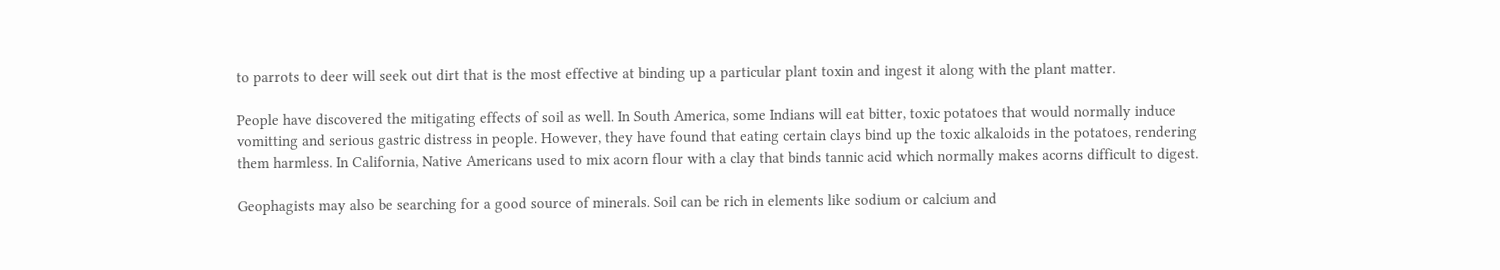to parrots to deer will seek out dirt that is the most effective at binding up a particular plant toxin and ingest it along with the plant matter.

People have discovered the mitigating effects of soil as well. In South America, some Indians will eat bitter, toxic potatoes that would normally induce vomitting and serious gastric distress in people. However, they have found that eating certain clays bind up the toxic alkaloids in the potatoes, rendering them harmless. In California, Native Americans used to mix acorn flour with a clay that binds tannic acid which normally makes acorns difficult to digest.

Geophagists may also be searching for a good source of minerals. Soil can be rich in elements like sodium or calcium and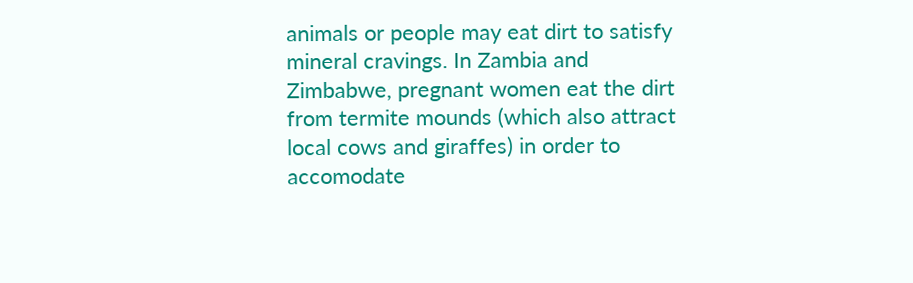animals or people may eat dirt to satisfy mineral cravings. In Zambia and Zimbabwe, pregnant women eat the dirt from termite mounds (which also attract local cows and giraffes) in order to accomodate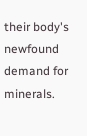their body's newfound demand for minerals.